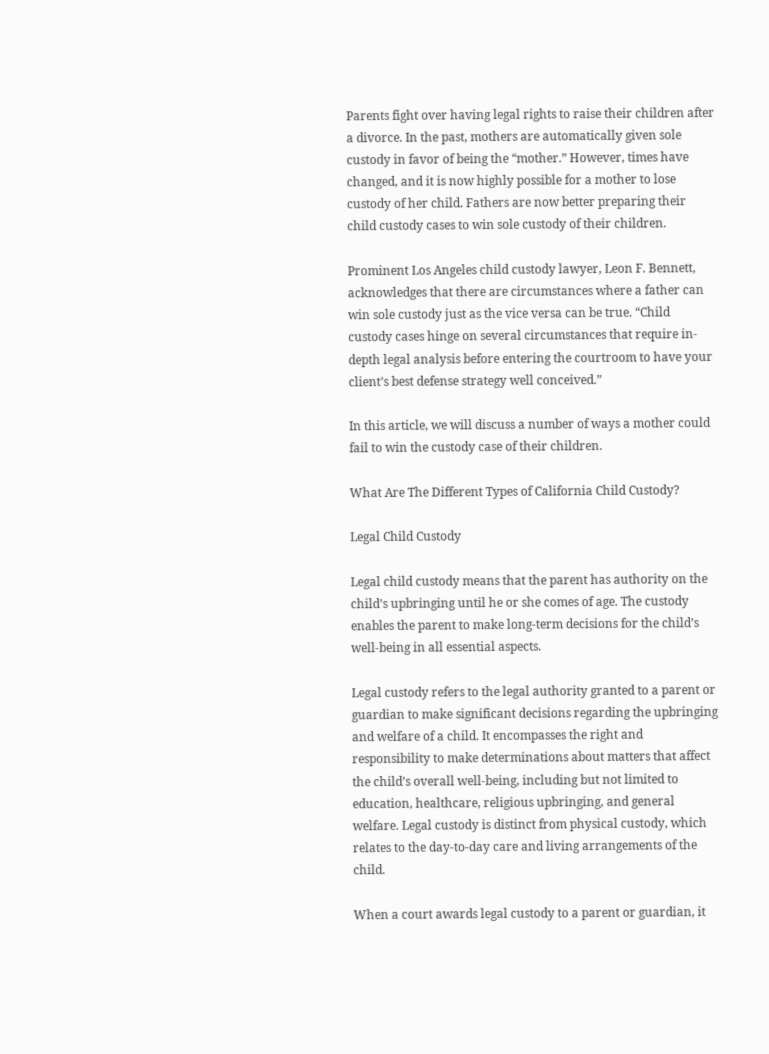Parents fight over having legal rights to raise their children after a divorce. In the past, mothers are automatically given sole custody in favor of being the “mother.” However, times have changed, and it is now highly possible for a mother to lose custody of her child. Fathers are now better preparing their child custody cases to win sole custody of their children.

Prominent Los Angeles child custody lawyer, Leon F. Bennett, acknowledges that there are circumstances where a father can win sole custody just as the vice versa can be true. “Child custody cases hinge on several circumstances that require in-depth legal analysis before entering the courtroom to have your client’s best defense strategy well conceived.”

In this article, we will discuss a number of ways a mother could fail to win the custody case of their children.

What Are The Different Types of California Child Custody?

Legal Child Custody

Legal child custody means that the parent has authority on the child’s upbringing until he or she comes of age. The custody enables the parent to make long-term decisions for the child’s well-being in all essential aspects.

Legal custody refers to the legal authority granted to a parent or guardian to make significant decisions regarding the upbringing and welfare of a child. It encompasses the right and responsibility to make determinations about matters that affect the child’s overall well-being, including but not limited to education, healthcare, religious upbringing, and general welfare. Legal custody is distinct from physical custody, which relates to the day-to-day care and living arrangements of the child.

When a court awards legal custody to a parent or guardian, it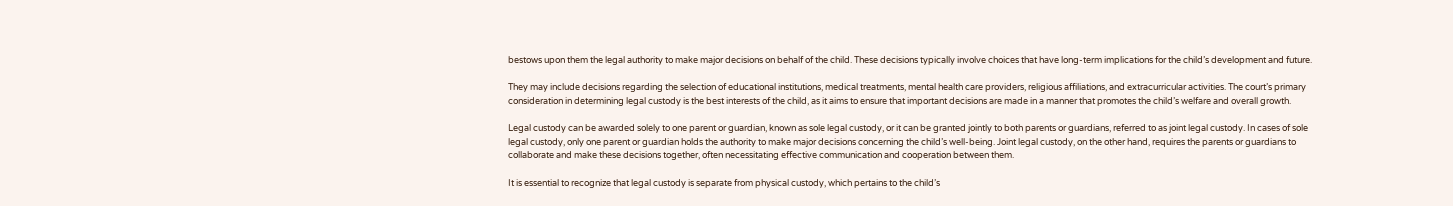bestows upon them the legal authority to make major decisions on behalf of the child. These decisions typically involve choices that have long-term implications for the child’s development and future.

They may include decisions regarding the selection of educational institutions, medical treatments, mental health care providers, religious affiliations, and extracurricular activities. The court’s primary consideration in determining legal custody is the best interests of the child, as it aims to ensure that important decisions are made in a manner that promotes the child’s welfare and overall growth.

Legal custody can be awarded solely to one parent or guardian, known as sole legal custody, or it can be granted jointly to both parents or guardians, referred to as joint legal custody. In cases of sole legal custody, only one parent or guardian holds the authority to make major decisions concerning the child’s well-being. Joint legal custody, on the other hand, requires the parents or guardians to collaborate and make these decisions together, often necessitating effective communication and cooperation between them.

It is essential to recognize that legal custody is separate from physical custody, which pertains to the child’s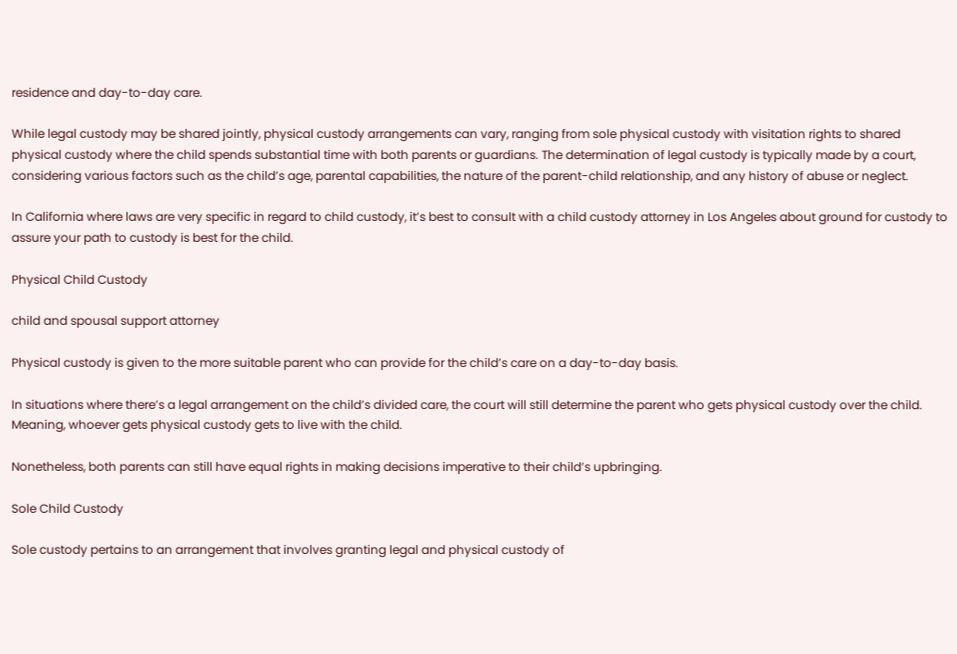residence and day-to-day care.

While legal custody may be shared jointly, physical custody arrangements can vary, ranging from sole physical custody with visitation rights to shared physical custody where the child spends substantial time with both parents or guardians. The determination of legal custody is typically made by a court, considering various factors such as the child’s age, parental capabilities, the nature of the parent-child relationship, and any history of abuse or neglect.

In California where laws are very specific in regard to child custody, it’s best to consult with a child custody attorney in Los Angeles about ground for custody to assure your path to custody is best for the child.

Physical Child Custody

child and spousal support attorney

Physical custody is given to the more suitable parent who can provide for the child’s care on a day-to-day basis.

In situations where there’s a legal arrangement on the child’s divided care, the court will still determine the parent who gets physical custody over the child. Meaning, whoever gets physical custody gets to live with the child.

Nonetheless, both parents can still have equal rights in making decisions imperative to their child’s upbringing.

Sole Child Custody

Sole custody pertains to an arrangement that involves granting legal and physical custody of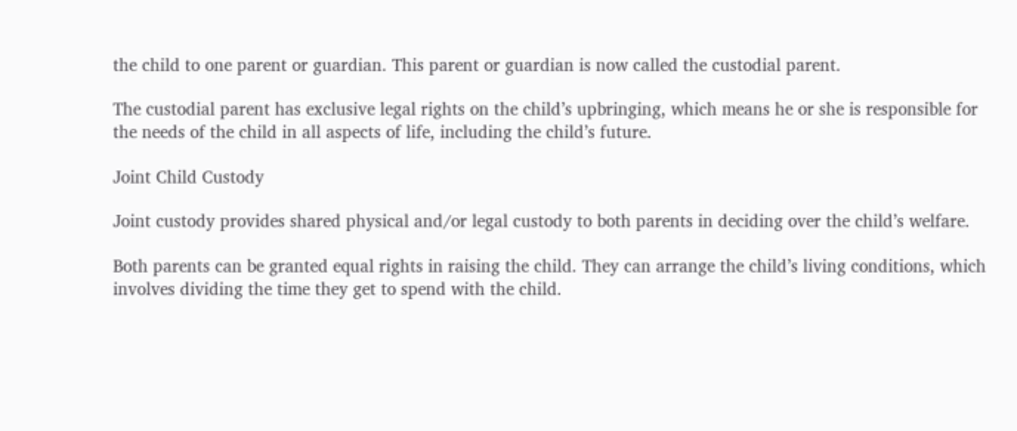the child to one parent or guardian. This parent or guardian is now called the custodial parent.

The custodial parent has exclusive legal rights on the child’s upbringing, which means he or she is responsible for the needs of the child in all aspects of life, including the child’s future.

Joint Child Custody

Joint custody provides shared physical and/or legal custody to both parents in deciding over the child’s welfare.

Both parents can be granted equal rights in raising the child. They can arrange the child’s living conditions, which involves dividing the time they get to spend with the child.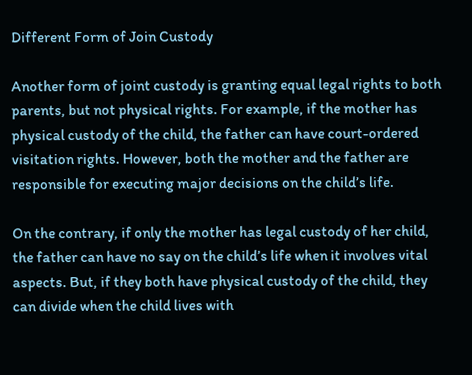Different Form of Join Custody

Another form of joint custody is granting equal legal rights to both parents, but not physical rights. For example, if the mother has physical custody of the child, the father can have court-ordered visitation rights. However, both the mother and the father are responsible for executing major decisions on the child’s life.

On the contrary, if only the mother has legal custody of her child, the father can have no say on the child’s life when it involves vital aspects. But, if they both have physical custody of the child, they can divide when the child lives with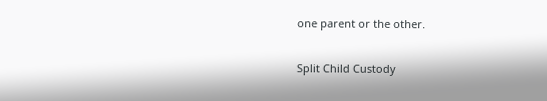one parent or the other.

Split Child Custody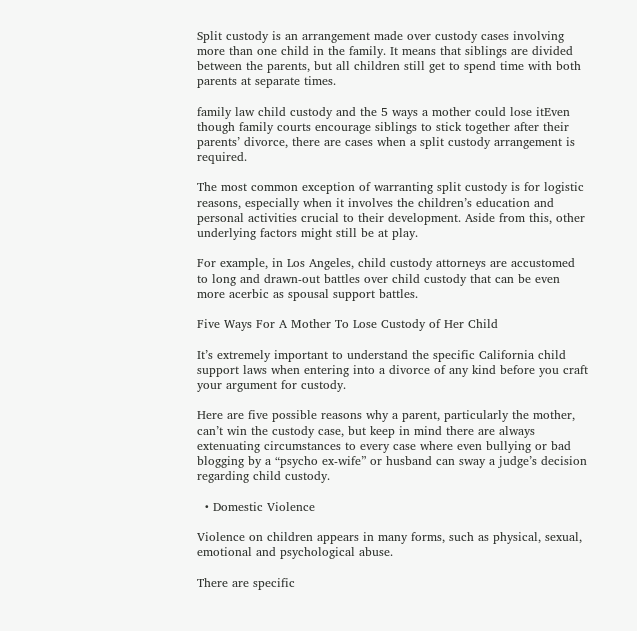Split custody is an arrangement made over custody cases involving more than one child in the family. It means that siblings are divided between the parents, but all children still get to spend time with both parents at separate times.

family law child custody and the 5 ways a mother could lose itEven though family courts encourage siblings to stick together after their parents’ divorce, there are cases when a split custody arrangement is required.

The most common exception of warranting split custody is for logistic reasons, especially when it involves the children’s education and personal activities crucial to their development. Aside from this, other underlying factors might still be at play.

For example, in Los Angeles, child custody attorneys are accustomed to long and drawn-out battles over child custody that can be even more acerbic as spousal support battles.

Five Ways For A Mother To Lose Custody of Her Child

It’s extremely important to understand the specific California child support laws when entering into a divorce of any kind before you craft your argument for custody.

Here are five possible reasons why a parent, particularly the mother, can’t win the custody case, but keep in mind there are always extenuating circumstances to every case where even bullying or bad blogging by a “psycho ex-wife” or husband can sway a judge’s decision regarding child custody.

  • Domestic Violence

Violence on children appears in many forms, such as physical, sexual, emotional and psychological abuse.

There are specific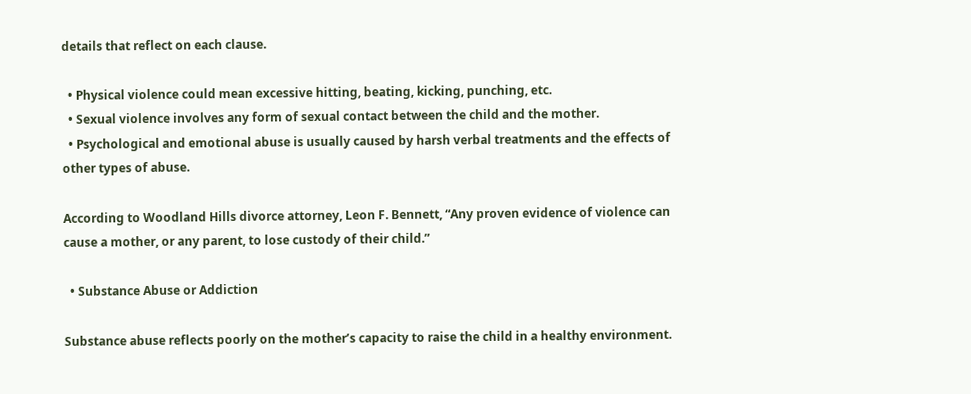details that reflect on each clause.

  • Physical violence could mean excessive hitting, beating, kicking, punching, etc.
  • Sexual violence involves any form of sexual contact between the child and the mother.
  • Psychological and emotional abuse is usually caused by harsh verbal treatments and the effects of other types of abuse.

According to Woodland Hills divorce attorney, Leon F. Bennett, “Any proven evidence of violence can cause a mother, or any parent, to lose custody of their child.”

  • Substance Abuse or Addiction

Substance abuse reflects poorly on the mother’s capacity to raise the child in a healthy environment.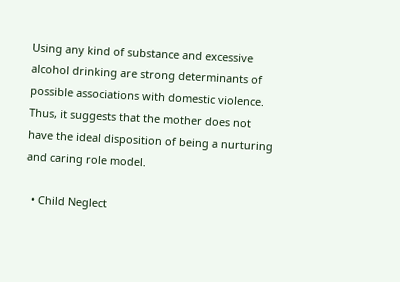Using any kind of substance and excessive alcohol drinking are strong determinants of possible associations with domestic violence. Thus, it suggests that the mother does not have the ideal disposition of being a nurturing and caring role model.

  • Child Neglect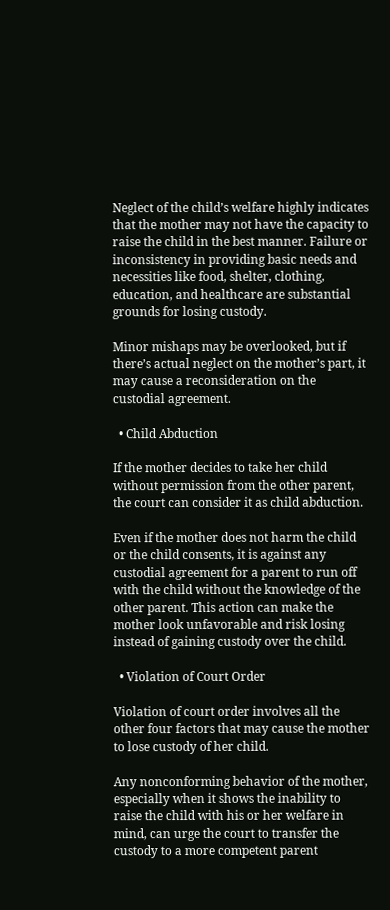Neglect of the child’s welfare highly indicates that the mother may not have the capacity to raise the child in the best manner. Failure or inconsistency in providing basic needs and necessities like food, shelter, clothing, education, and healthcare are substantial grounds for losing custody.

Minor mishaps may be overlooked, but if there’s actual neglect on the mother’s part, it may cause a reconsideration on the custodial agreement.

  • Child Abduction

If the mother decides to take her child without permission from the other parent, the court can consider it as child abduction.

Even if the mother does not harm the child or the child consents, it is against any custodial agreement for a parent to run off with the child without the knowledge of the other parent. This action can make the mother look unfavorable and risk losing instead of gaining custody over the child.

  • Violation of Court Order

Violation of court order involves all the other four factors that may cause the mother to lose custody of her child.

Any nonconforming behavior of the mother, especially when it shows the inability to raise the child with his or her welfare in mind, can urge the court to transfer the custody to a more competent parent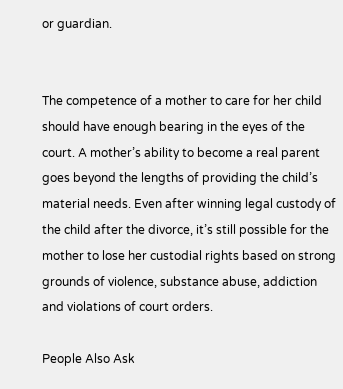or guardian.


The competence of a mother to care for her child should have enough bearing in the eyes of the court. A mother’s ability to become a real parent goes beyond the lengths of providing the child’s material needs. Even after winning legal custody of the child after the divorce, it’s still possible for the mother to lose her custodial rights based on strong grounds of violence, substance abuse, addiction and violations of court orders.

People Also Ask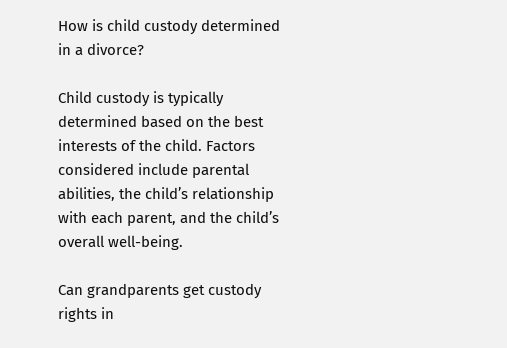How is child custody determined in a divorce?

Child custody is typically determined based on the best interests of the child. Factors considered include parental abilities, the child’s relationship with each parent, and the child’s overall well-being.

Can grandparents get custody rights in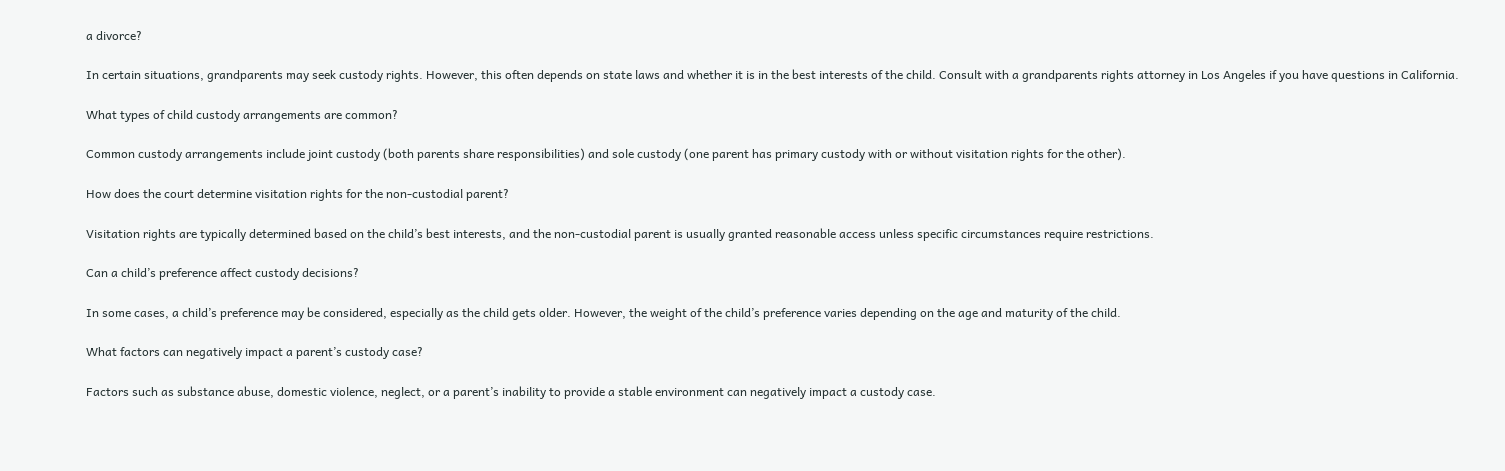a divorce?

In certain situations, grandparents may seek custody rights. However, this often depends on state laws and whether it is in the best interests of the child. Consult with a grandparents rights attorney in Los Angeles if you have questions in California.

What types of child custody arrangements are common?

Common custody arrangements include joint custody (both parents share responsibilities) and sole custody (one parent has primary custody with or without visitation rights for the other).

How does the court determine visitation rights for the non-custodial parent?

Visitation rights are typically determined based on the child’s best interests, and the non-custodial parent is usually granted reasonable access unless specific circumstances require restrictions.

Can a child’s preference affect custody decisions?

In some cases, a child’s preference may be considered, especially as the child gets older. However, the weight of the child’s preference varies depending on the age and maturity of the child.

What factors can negatively impact a parent’s custody case?

Factors such as substance abuse, domestic violence, neglect, or a parent’s inability to provide a stable environment can negatively impact a custody case.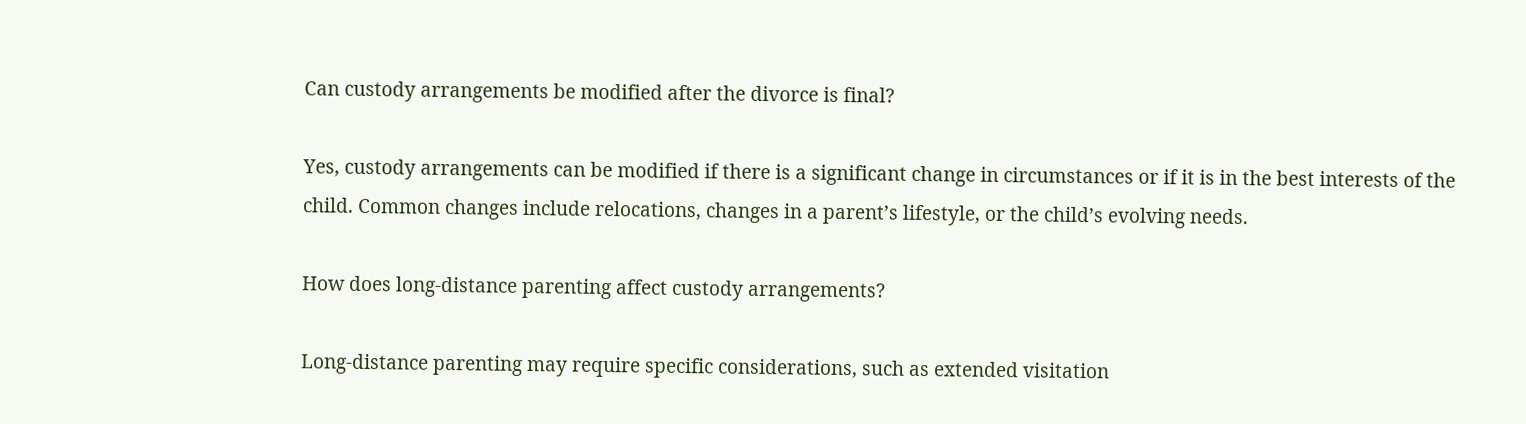Can custody arrangements be modified after the divorce is final?

Yes, custody arrangements can be modified if there is a significant change in circumstances or if it is in the best interests of the child. Common changes include relocations, changes in a parent’s lifestyle, or the child’s evolving needs.

How does long-distance parenting affect custody arrangements?

Long-distance parenting may require specific considerations, such as extended visitation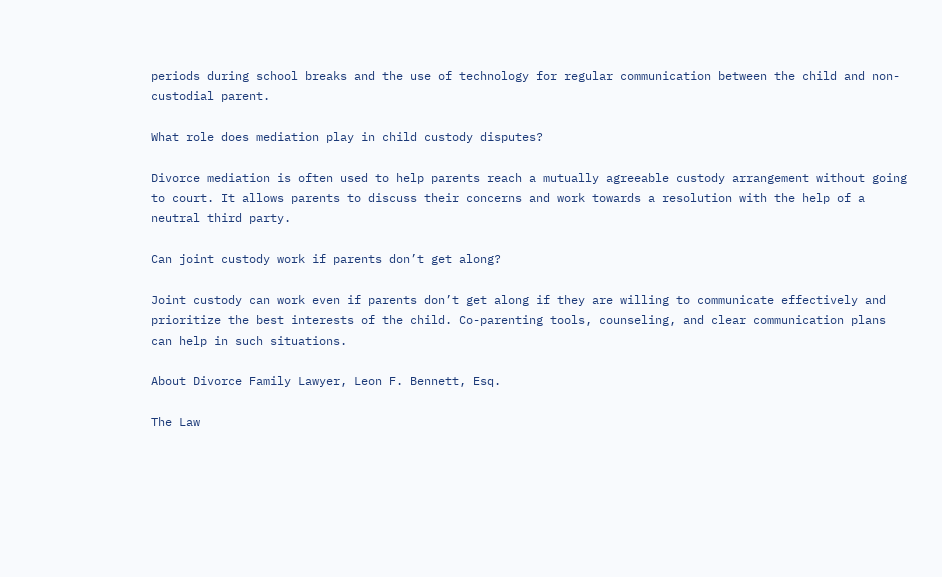periods during school breaks and the use of technology for regular communication between the child and non-custodial parent.

What role does mediation play in child custody disputes?

Divorce mediation is often used to help parents reach a mutually agreeable custody arrangement without going to court. It allows parents to discuss their concerns and work towards a resolution with the help of a neutral third party.

Can joint custody work if parents don’t get along?

Joint custody can work even if parents don’t get along if they are willing to communicate effectively and prioritize the best interests of the child. Co-parenting tools, counseling, and clear communication plans can help in such situations.

About Divorce Family Lawyer, Leon F. Bennett, Esq.

The Law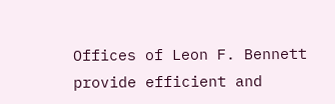Offices of Leon F. Bennett provide efficient and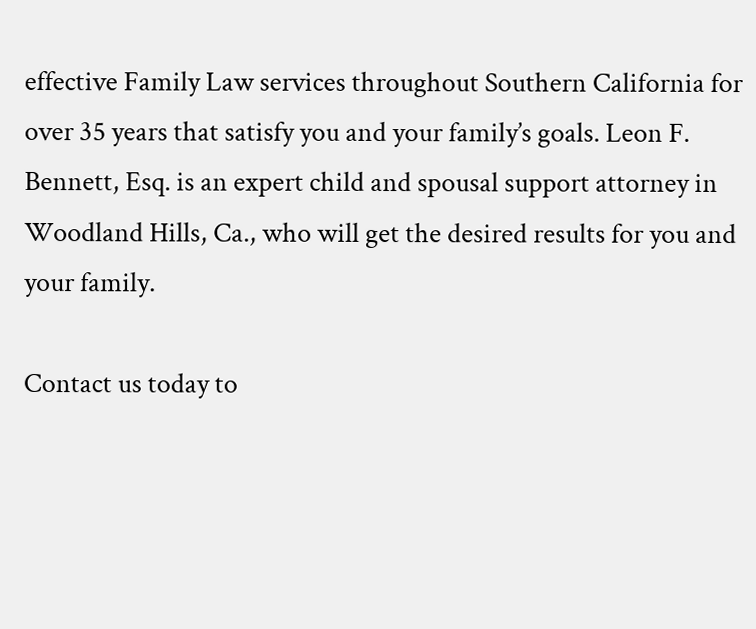effective Family Law services throughout Southern California for over 35 years that satisfy you and your family’s goals. Leon F. Bennett, Esq. is an expert child and spousal support attorney in Woodland Hills, Ca., who will get the desired results for you and your family.

Contact us today to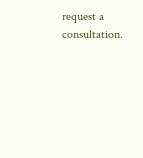request a consultation.